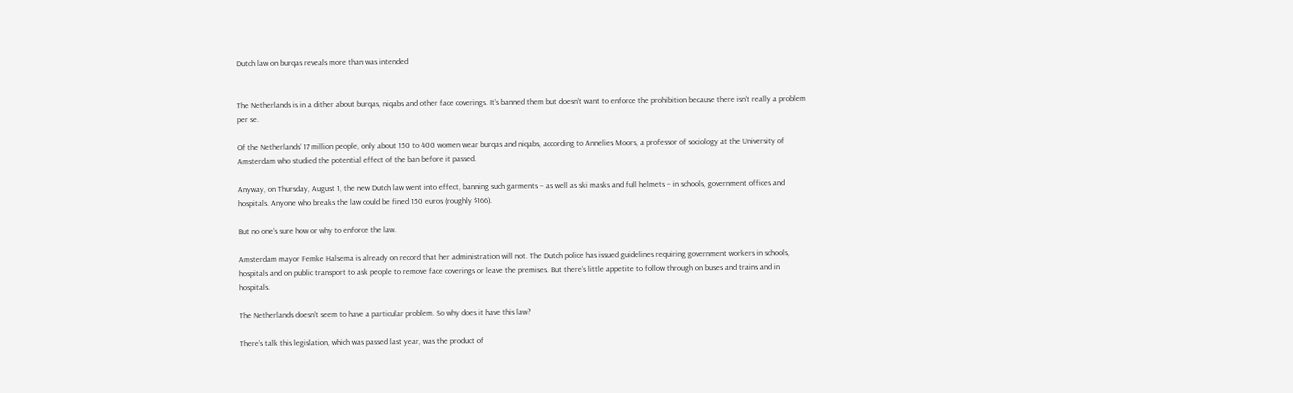Dutch law on burqas reveals more than was intended


The Netherlands is in a dither about burqas, niqabs and other face coverings. It’s banned them but doesn’t want to enforce the prohibition because there isn’t really a problem per se.

Of the Netherlands’ 17 million people, only about 150 to 400 women wear burqas and niqabs, according to Annelies Moors, a professor of sociology at the University of Amsterdam who studied the potential effect of the ban before it passed.

Anyway, on Thursday, August 1, the new Dutch law went into effect, banning such garments – as well as ski masks and full helmets – in schools, government offices and hospitals. Anyone who breaks the law could be fined 150 euros (roughly $166).

But no one’s sure how or why to enforce the law.

Amsterdam mayor Femke Halsema is already on record that her administration will not. The Dutch police has issued guidelines requiring government workers in schools, hospitals and on public transport to ask people to remove face coverings or leave the premises. But there’s little appetite to follow through on buses and trains and in hospitals.

The Netherlands doesn’t seem to have a particular problem. So why does it have this law?

There’s talk this legislation, which was passed last year, was the product of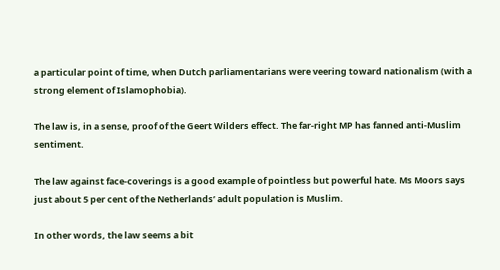a particular point of time, when Dutch parliamentarians were veering toward nationalism (with a strong element of Islamophobia).

The law is, in a sense, proof of the Geert Wilders effect. The far-right MP has fanned anti-Muslim sentiment.

The law against face-coverings is a good example of pointless but powerful hate. Ms Moors says just about 5 per cent of the Netherlands’ adult population is Muslim.

In other words, the law seems a bit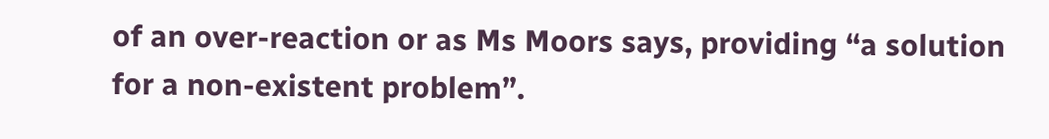of an over-reaction or as Ms Moors says, providing “a solution for a non-existent problem”.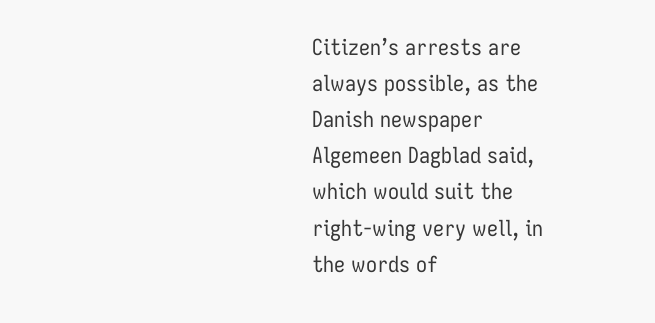Citizen’s arrests are always possible, as the Danish newspaper Algemeen Dagblad said, which would suit the right-wing very well, in the words of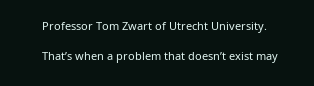Professor Tom Zwart of Utrecht University.

That’s when a problem that doesn’t exist may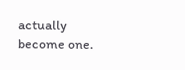actually become one.